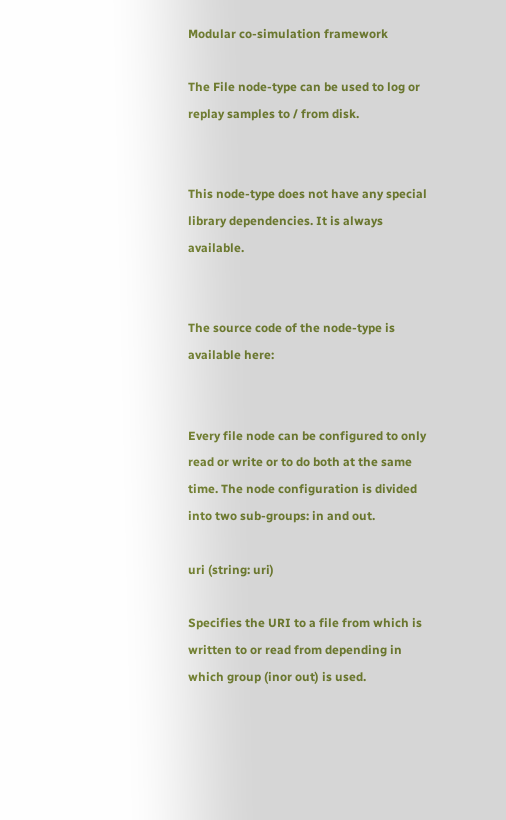Modular co-simulation framework

The File node-type can be used to log or replay samples to / from disk.


This node-type does not have any special library dependencies. It is always available.


The source code of the node-type is available here:


Every file node can be configured to only read or write or to do both at the same time. The node configuration is divided into two sub-groups: in and out.

uri (string: uri)

Specifies the URI to a file from which is written to or read from depending in which group (inor out) is used.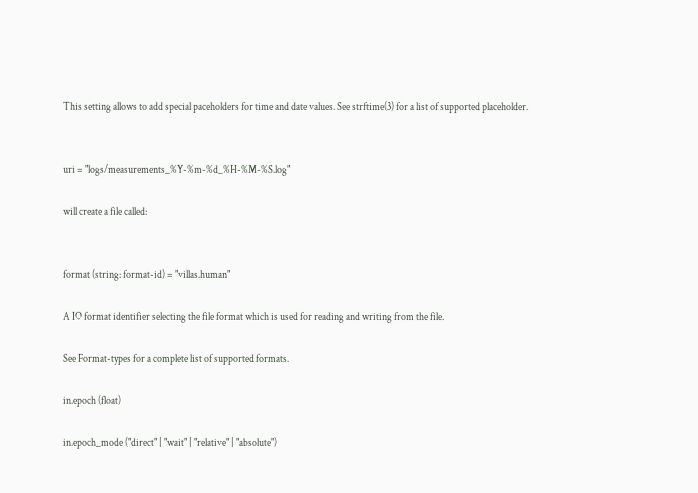This setting allows to add special paceholders for time and date values. See strftime(3) for a list of supported placeholder.


uri = "logs/measurements_%Y-%m-%d_%H-%M-%S.log"

will create a file called:


format (string: format-id) = "villas.human"

A IO format identifier selecting the file format which is used for reading and writing from the file.

See Format-types for a complete list of supported formats.

in.epoch (float)

in.epoch_mode ("direct" | "wait" | "relative" | "absolute")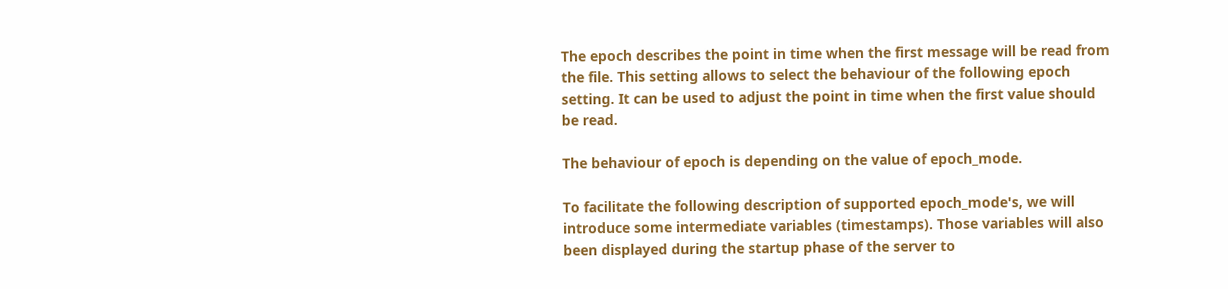The epoch describes the point in time when the first message will be read from the file. This setting allows to select the behaviour of the following epoch setting. It can be used to adjust the point in time when the first value should be read.

The behaviour of epoch is depending on the value of epoch_mode.

To facilitate the following description of supported epoch_mode's, we will introduce some intermediate variables (timestamps). Those variables will also been displayed during the startup phase of the server to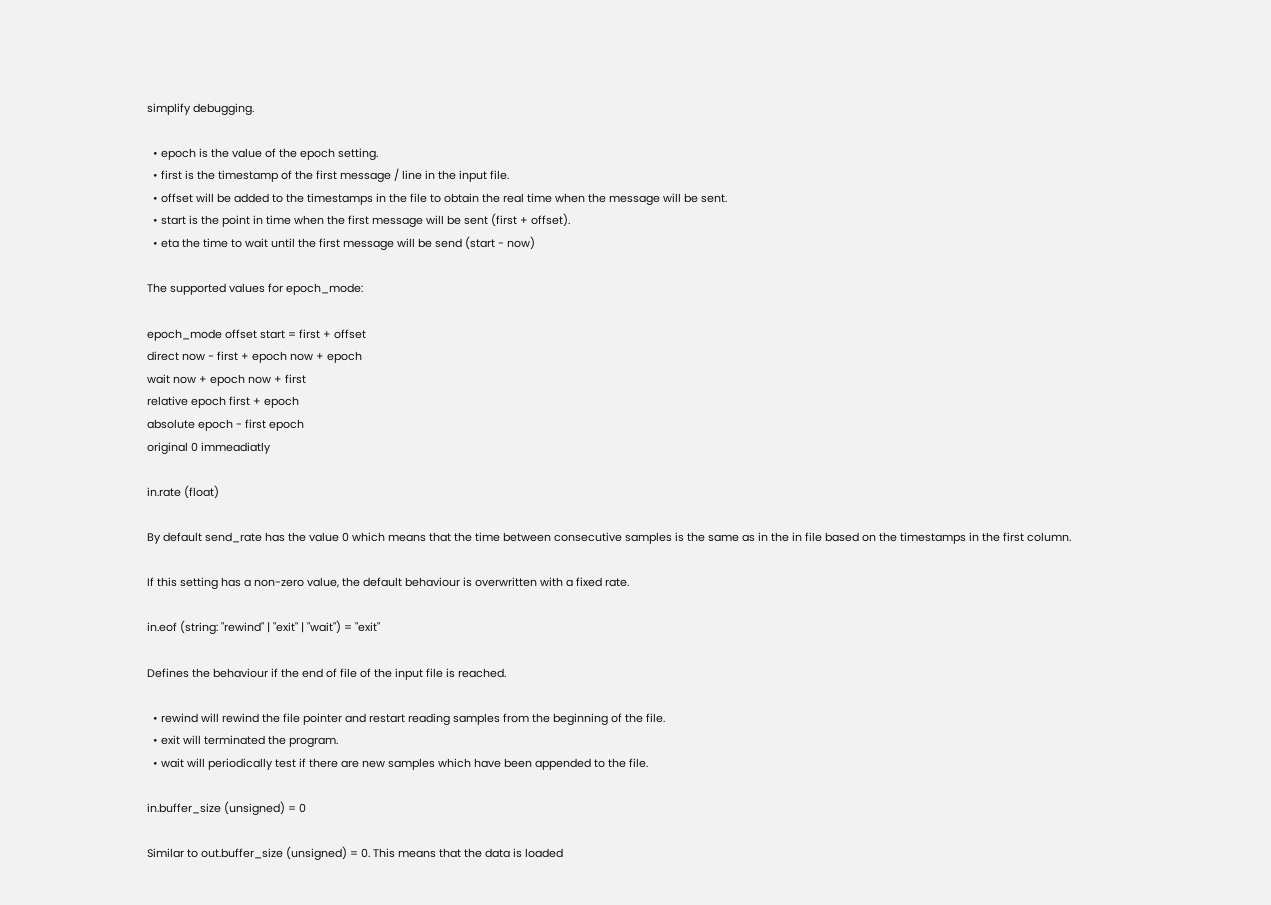simplify debugging.

  • epoch is the value of the epoch setting.
  • first is the timestamp of the first message / line in the input file.
  • offset will be added to the timestamps in the file to obtain the real time when the message will be sent.
  • start is the point in time when the first message will be sent (first + offset).
  • eta the time to wait until the first message will be send (start - now)

The supported values for epoch_mode:

epoch_mode offset start = first + offset
direct now - first + epoch now + epoch
wait now + epoch now + first
relative epoch first + epoch
absolute epoch - first epoch
original 0 immeadiatly

in.rate (float)

By default send_rate has the value 0 which means that the time between consecutive samples is the same as in the in file based on the timestamps in the first column.

If this setting has a non-zero value, the default behaviour is overwritten with a fixed rate.

in.eof (string: "rewind" | "exit" | "wait") = "exit"

Defines the behaviour if the end of file of the input file is reached.

  • rewind will rewind the file pointer and restart reading samples from the beginning of the file.
  • exit will terminated the program.
  • wait will periodically test if there are new samples which have been appended to the file.

in.buffer_size (unsigned) = 0

Similar to out.buffer_size (unsigned) = 0. This means that the data is loaded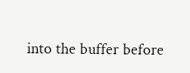into the buffer before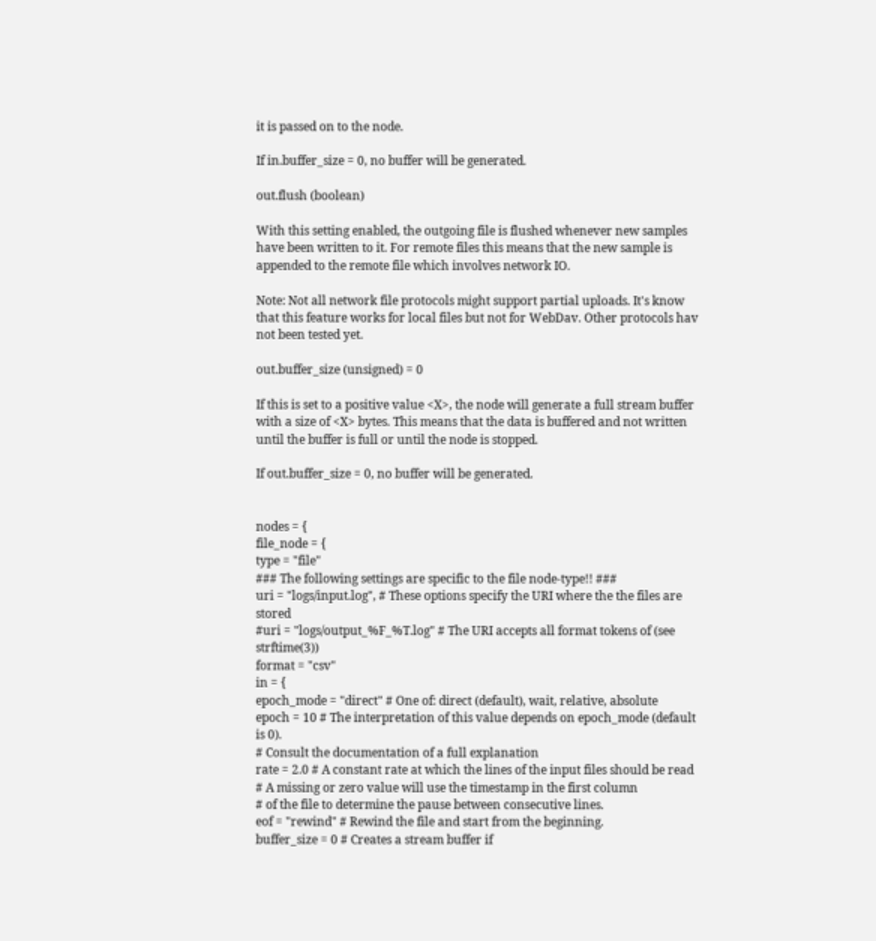it is passed on to the node.

If in.buffer_size = 0, no buffer will be generated.

out.flush (boolean)

With this setting enabled, the outgoing file is flushed whenever new samples have been written to it. For remote files this means that the new sample is appended to the remote file which involves network IO.

Note: Not all network file protocols might support partial uploads. It's know that this feature works for local files but not for WebDav. Other protocols hav not been tested yet.

out.buffer_size (unsigned) = 0

If this is set to a positive value <X>, the node will generate a full stream buffer with a size of <X> bytes. This means that the data is buffered and not written until the buffer is full or until the node is stopped.

If out.buffer_size = 0, no buffer will be generated.


nodes = {
file_node = {
type = "file"
### The following settings are specific to the file node-type!! ###
uri = "logs/input.log", # These options specify the URI where the the files are stored
#uri = "logs/output_%F_%T.log" # The URI accepts all format tokens of (see strftime(3))
format = "csv"
in = {
epoch_mode = "direct" # One of: direct (default), wait, relative, absolute
epoch = 10 # The interpretation of this value depends on epoch_mode (default is 0).
# Consult the documentation of a full explanation
rate = 2.0 # A constant rate at which the lines of the input files should be read
# A missing or zero value will use the timestamp in the first column
# of the file to determine the pause between consecutive lines.
eof = "rewind" # Rewind the file and start from the beginning.
buffer_size = 0 # Creates a stream buffer if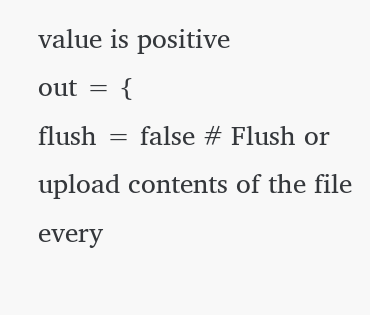value is positive
out = {
flush = false # Flush or upload contents of the file every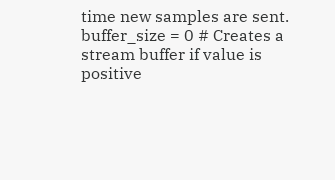time new samples are sent.
buffer_size = 0 # Creates a stream buffer if value is positive